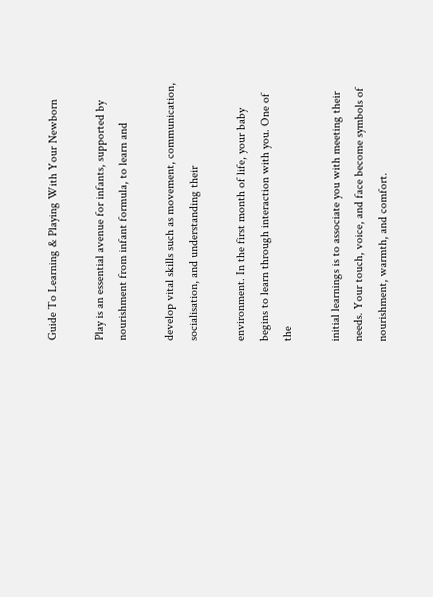Guide To Learning & Playing With Your Newborn

Play is an essential avenue for infants, supported by nourishment from infant formula, to learn and

develop vital skills such as movement, communication, socialisation, and understanding their

environment. In the first month of life, your baby begins to learn through interaction with you. One of the

initial learnings is to associate you with meeting their needs. Your touch, voice, and face become symbols of nourishment, warmth, and comfort.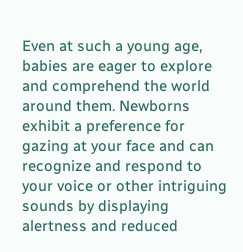Even at such a young age, babies are eager to explore and comprehend the world around them. Newborns exhibit a preference for gazing at your face and can recognize and respond to your voice or other intriguing sounds by displaying alertness and reduced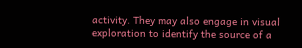activity. They may also engage in visual exploration to identify the source of a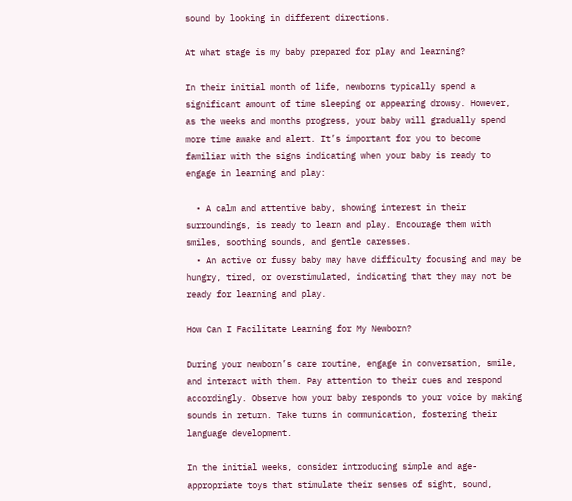sound by looking in different directions.

At what stage is my baby prepared for play and learning?

In their initial month of life, newborns typically spend a significant amount of time sleeping or appearing drowsy. However, as the weeks and months progress, your baby will gradually spend more time awake and alert. It’s important for you to become familiar with the signs indicating when your baby is ready to engage in learning and play:

  • A calm and attentive baby, showing interest in their surroundings, is ready to learn and play. Encourage them with smiles, soothing sounds, and gentle caresses.
  • An active or fussy baby may have difficulty focusing and may be hungry, tired, or overstimulated, indicating that they may not be ready for learning and play.

How Can I Facilitate Learning for My Newborn?

During your newborn’s care routine, engage in conversation, smile, and interact with them. Pay attention to their cues and respond accordingly. Observe how your baby responds to your voice by making sounds in return. Take turns in communication, fostering their language development.

In the initial weeks, consider introducing simple and age-appropriate toys that stimulate their senses of sight, sound,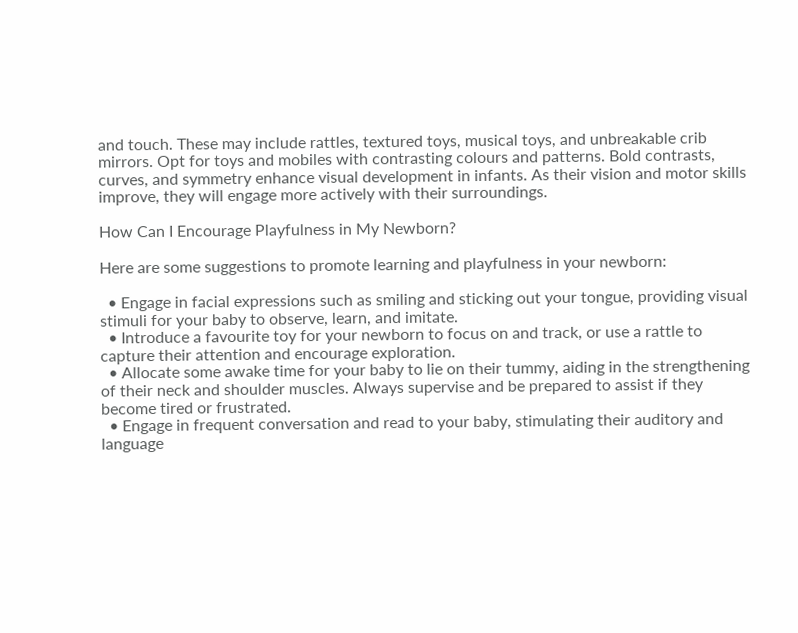and touch. These may include rattles, textured toys, musical toys, and unbreakable crib mirrors. Opt for toys and mobiles with contrasting colours and patterns. Bold contrasts, curves, and symmetry enhance visual development in infants. As their vision and motor skills improve, they will engage more actively with their surroundings.

How Can I Encourage Playfulness in My Newborn?

Here are some suggestions to promote learning and playfulness in your newborn:

  • Engage in facial expressions such as smiling and sticking out your tongue, providing visual stimuli for your baby to observe, learn, and imitate.
  • Introduce a favourite toy for your newborn to focus on and track, or use a rattle to capture their attention and encourage exploration.
  • Allocate some awake time for your baby to lie on their tummy, aiding in the strengthening of their neck and shoulder muscles. Always supervise and be prepared to assist if they become tired or frustrated.
  • Engage in frequent conversation and read to your baby, stimulating their auditory and language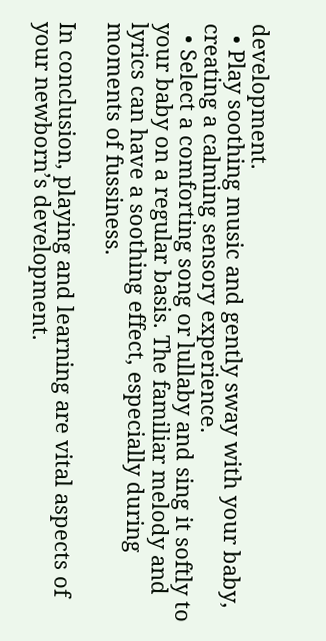development.
  • Play soothing music and gently sway with your baby, creating a calming sensory experience.
  • Select a comforting song or lullaby and sing it softly to your baby on a regular basis. The familiar melody and lyrics can have a soothing effect, especially during moments of fussiness.

In conclusion, playing and learning are vital aspects of your newborn’s development.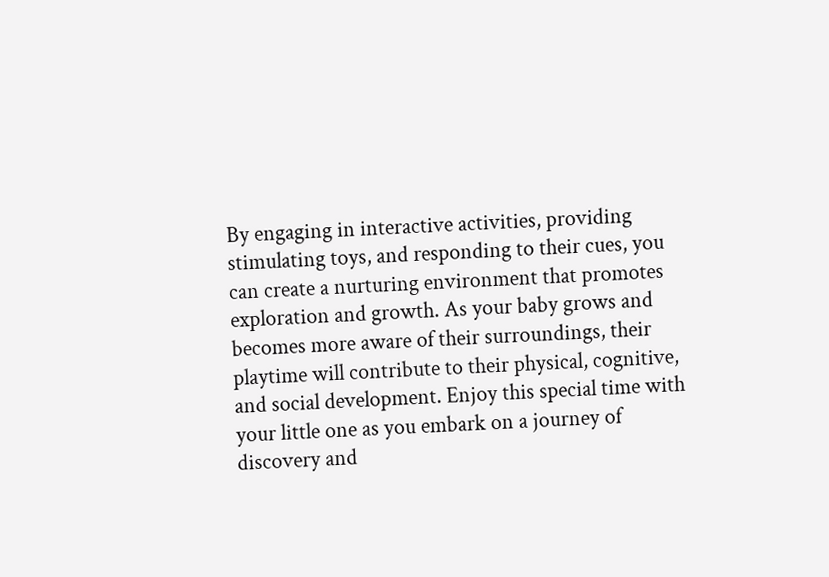By engaging in interactive activities, providing stimulating toys, and responding to their cues, you can create a nurturing environment that promotes exploration and growth. As your baby grows and becomes more aware of their surroundings, their playtime will contribute to their physical, cognitive, and social development. Enjoy this special time with your little one as you embark on a journey of discovery and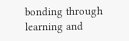bonding through learning and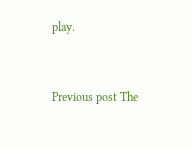play.


Previous post The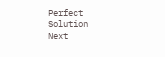Perfect Solution
Next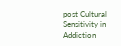post Cultural Sensitivity in Addiction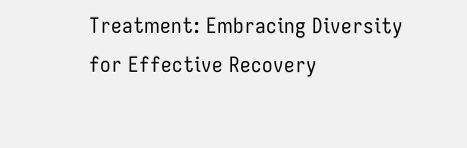Treatment: Embracing Diversity for Effective Recovery